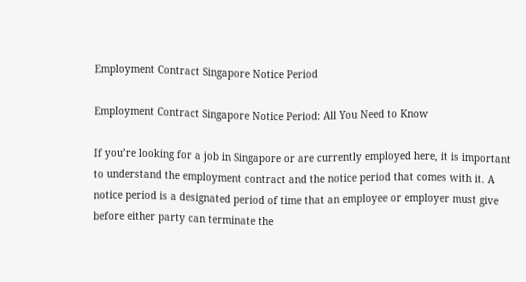Employment Contract Singapore Notice Period

Employment Contract Singapore Notice Period: All You Need to Know

If you’re looking for a job in Singapore or are currently employed here, it is important to understand the employment contract and the notice period that comes with it. A notice period is a designated period of time that an employee or employer must give before either party can terminate the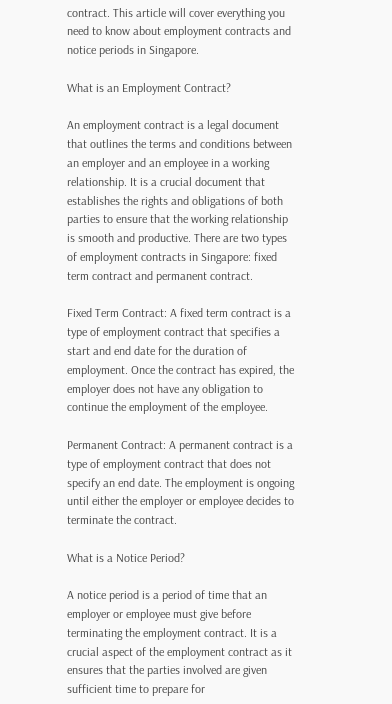contract. This article will cover everything you need to know about employment contracts and notice periods in Singapore.

What is an Employment Contract?

An employment contract is a legal document that outlines the terms and conditions between an employer and an employee in a working relationship. It is a crucial document that establishes the rights and obligations of both parties to ensure that the working relationship is smooth and productive. There are two types of employment contracts in Singapore: fixed term contract and permanent contract.

Fixed Term Contract: A fixed term contract is a type of employment contract that specifies a start and end date for the duration of employment. Once the contract has expired, the employer does not have any obligation to continue the employment of the employee.

Permanent Contract: A permanent contract is a type of employment contract that does not specify an end date. The employment is ongoing until either the employer or employee decides to terminate the contract.

What is a Notice Period?

A notice period is a period of time that an employer or employee must give before terminating the employment contract. It is a crucial aspect of the employment contract as it ensures that the parties involved are given sufficient time to prepare for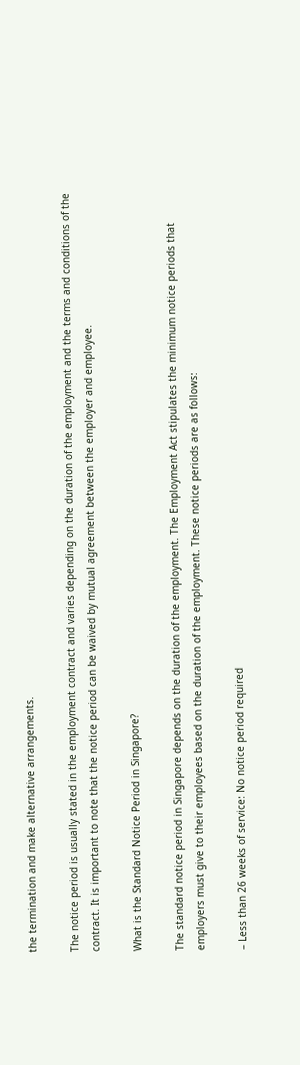the termination and make alternative arrangements.

The notice period is usually stated in the employment contract and varies depending on the duration of the employment and the terms and conditions of the contract. It is important to note that the notice period can be waived by mutual agreement between the employer and employee.

What is the Standard Notice Period in Singapore?

The standard notice period in Singapore depends on the duration of the employment. The Employment Act stipulates the minimum notice periods that employers must give to their employees based on the duration of the employment. These notice periods are as follows:

– Less than 26 weeks of service: No notice period required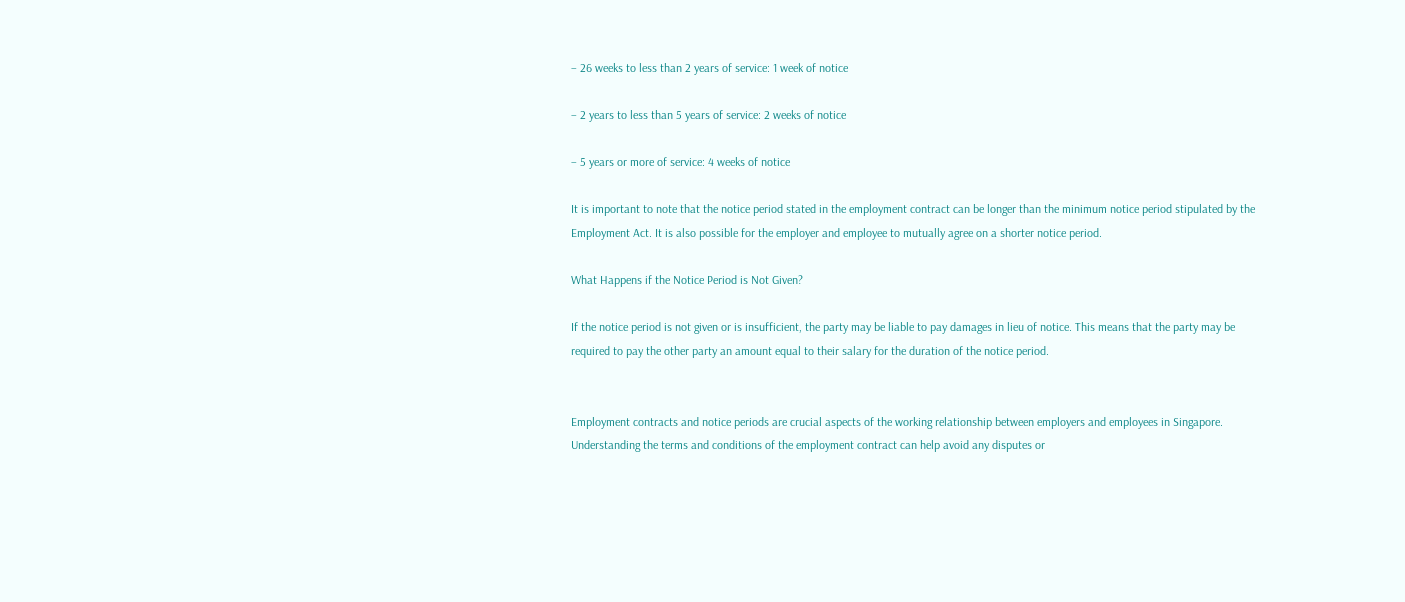– 26 weeks to less than 2 years of service: 1 week of notice

– 2 years to less than 5 years of service: 2 weeks of notice

– 5 years or more of service: 4 weeks of notice

It is important to note that the notice period stated in the employment contract can be longer than the minimum notice period stipulated by the Employment Act. It is also possible for the employer and employee to mutually agree on a shorter notice period.

What Happens if the Notice Period is Not Given?

If the notice period is not given or is insufficient, the party may be liable to pay damages in lieu of notice. This means that the party may be required to pay the other party an amount equal to their salary for the duration of the notice period.


Employment contracts and notice periods are crucial aspects of the working relationship between employers and employees in Singapore. Understanding the terms and conditions of the employment contract can help avoid any disputes or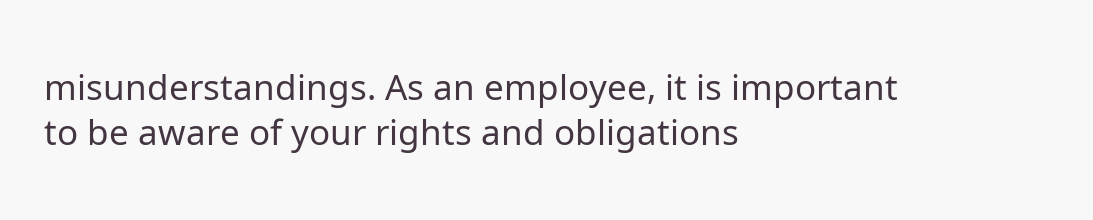misunderstandings. As an employee, it is important to be aware of your rights and obligations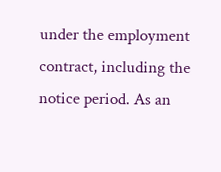under the employment contract, including the notice period. As an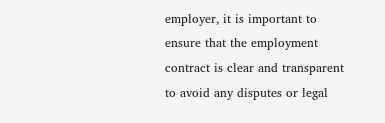employer, it is important to ensure that the employment contract is clear and transparent to avoid any disputes or legal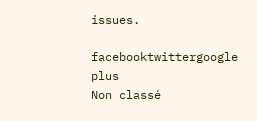issues.

facebooktwittergoogle plus
Non classé